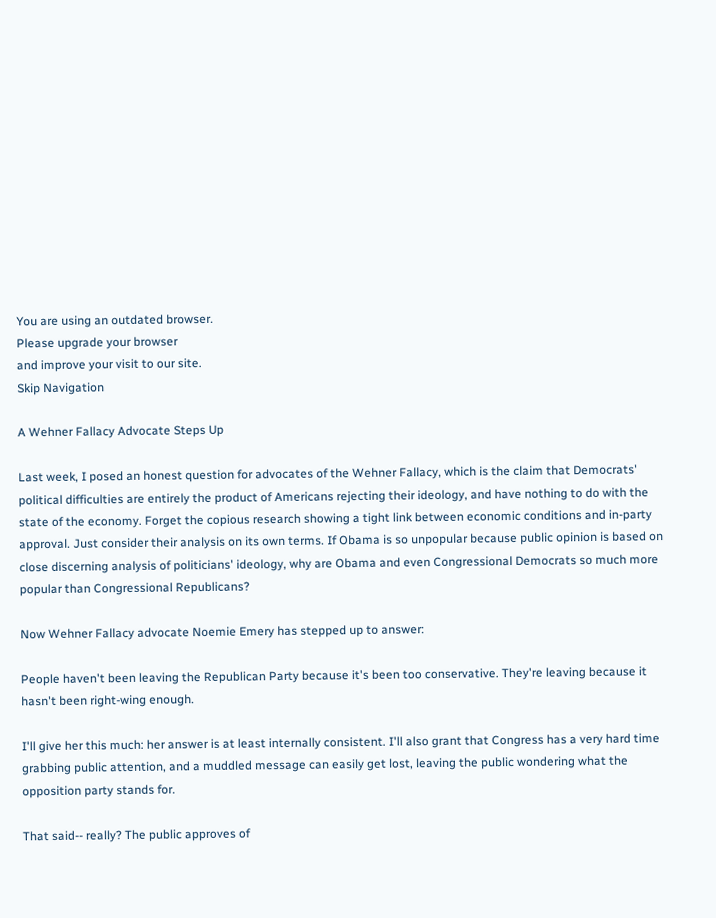You are using an outdated browser.
Please upgrade your browser
and improve your visit to our site.
Skip Navigation

A Wehner Fallacy Advocate Steps Up

Last week, I posed an honest question for advocates of the Wehner Fallacy, which is the claim that Democrats' political difficulties are entirely the product of Americans rejecting their ideology, and have nothing to do with the state of the economy. Forget the copious research showing a tight link between economic conditions and in-party approval. Just consider their analysis on its own terms. If Obama is so unpopular because public opinion is based on close discerning analysis of politicians' ideology, why are Obama and even Congressional Democrats so much more popular than Congressional Republicans?

Now Wehner Fallacy advocate Noemie Emery has stepped up to answer:

People haven't been leaving the Republican Party because it's been too conservative. They're leaving because it hasn't been right-wing enough.

I'll give her this much: her answer is at least internally consistent. I'll also grant that Congress has a very hard time grabbing public attention, and a muddled message can easily get lost, leaving the public wondering what the opposition party stands for.

That said-- really? The public approves of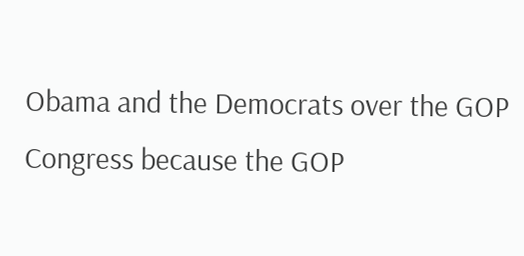Obama and the Democrats over the GOP Congress because the GOP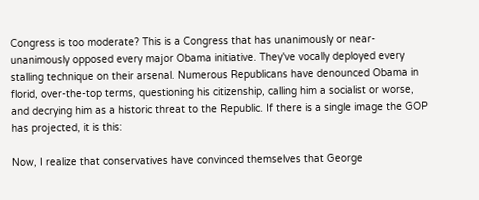Congress is too moderate? This is a Congress that has unanimously or near-unanimously opposed every major Obama initiative. They've vocally deployed every stalling technique on their arsenal. Numerous Republicans have denounced Obama in florid, over-the-top terms, questioning his citizenship, calling him a socialist or worse, and decrying him as a historic threat to the Republic. If there is a single image the GOP has projected, it is this:

Now, I realize that conservatives have convinced themselves that George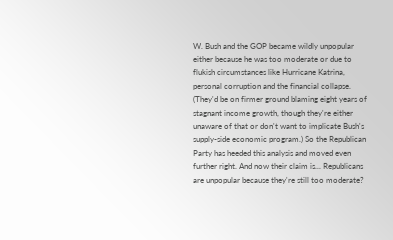W. Bush and the GOP became wildly unpopular either because he was too moderate or due to flukish circumstances like Hurricane Katrina, personal corruption and the financial collapse. (They'd be on firmer ground blaming eight years of stagnant income growth, though they're either unaware of that or don't want to implicate Bush's supply-side economic program.) So the Republican Party has heeded this analysis and moved even further right. And now their claim is... Republicans are unpopular because they're still too moderate?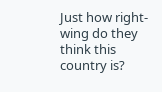Just how right-wing do they think this country is?